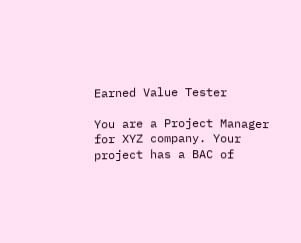Earned Value Tester

You are a Project Manager for XYZ company. Your project has a BAC of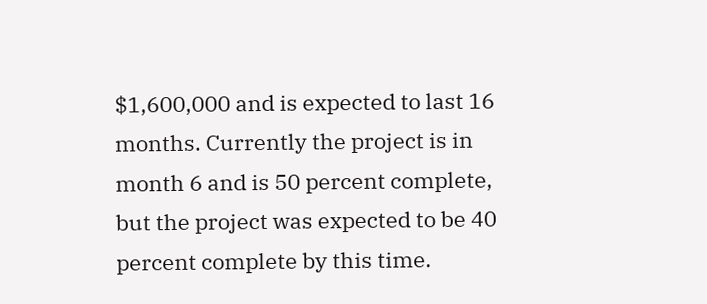$1,600,000 and is expected to last 16 months. Currently the project is in month 6 and is 50 percent complete, but the project was expected to be 40 percent complete by this time.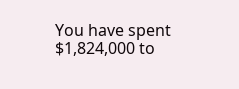You have spent $1,824,000 to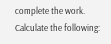complete the work. Calculate the following: